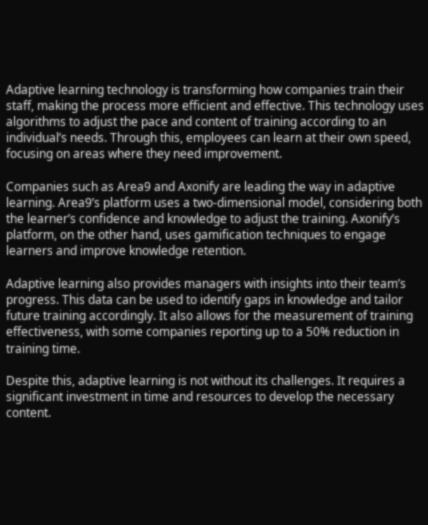Adaptive learning technology is transforming how companies train their staff, making the process more efficient and effective. This technology uses algorithms to adjust the pace and content of training according to an individual’s needs. Through this, employees can learn at their own speed, focusing on areas where they need improvement.

Companies such as Area9 and Axonify are leading the way in adaptive learning. Area9’s platform uses a two-dimensional model, considering both the learner’s confidence and knowledge to adjust the training. Axonify’s platform, on the other hand, uses gamification techniques to engage learners and improve knowledge retention.

Adaptive learning also provides managers with insights into their team’s progress. This data can be used to identify gaps in knowledge and tailor future training accordingly. It also allows for the measurement of training effectiveness, with some companies reporting up to a 50% reduction in training time.

Despite this, adaptive learning is not without its challenges. It requires a significant investment in time and resources to develop the necessary content.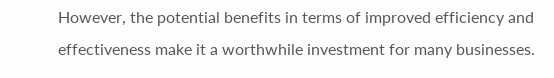However, the potential benefits in terms of improved efficiency and effectiveness make it a worthwhile investment for many businesses.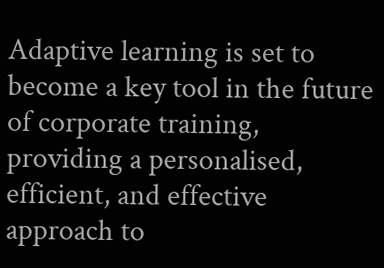Adaptive learning is set to become a key tool in the future of corporate training, providing a personalised, efficient, and effective approach to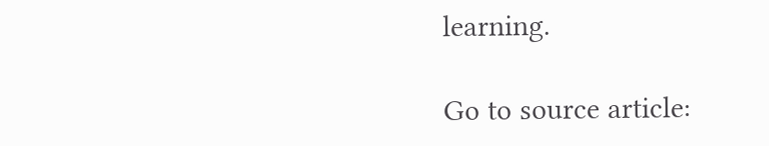learning.

Go to source article: